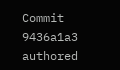Commit 9436a1a3 authored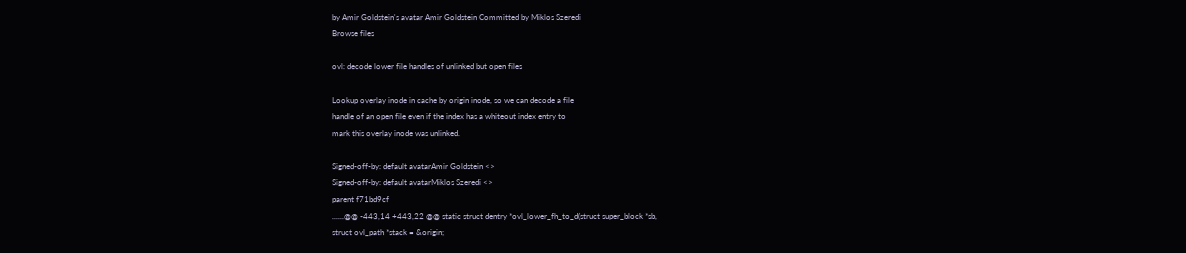by Amir Goldstein's avatar Amir Goldstein Committed by Miklos Szeredi
Browse files

ovl: decode lower file handles of unlinked but open files

Lookup overlay inode in cache by origin inode, so we can decode a file
handle of an open file even if the index has a whiteout index entry to
mark this overlay inode was unlinked.

Signed-off-by: default avatarAmir Goldstein <>
Signed-off-by: default avatarMiklos Szeredi <>
parent f71bd9cf
......@@ -443,14 +443,22 @@ static struct dentry *ovl_lower_fh_to_d(struct super_block *sb,
struct ovl_path *stack = &origin;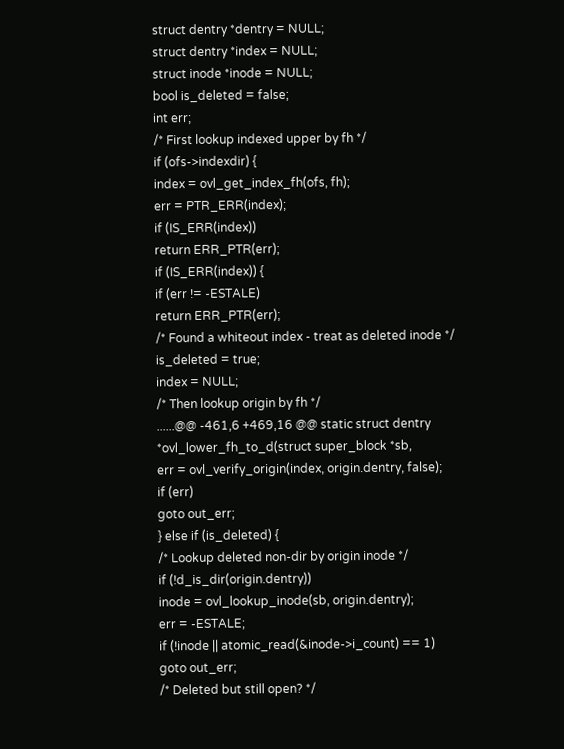struct dentry *dentry = NULL;
struct dentry *index = NULL;
struct inode *inode = NULL;
bool is_deleted = false;
int err;
/* First lookup indexed upper by fh */
if (ofs->indexdir) {
index = ovl_get_index_fh(ofs, fh);
err = PTR_ERR(index);
if (IS_ERR(index))
return ERR_PTR(err);
if (IS_ERR(index)) {
if (err != -ESTALE)
return ERR_PTR(err);
/* Found a whiteout index - treat as deleted inode */
is_deleted = true;
index = NULL;
/* Then lookup origin by fh */
......@@ -461,6 +469,16 @@ static struct dentry *ovl_lower_fh_to_d(struct super_block *sb,
err = ovl_verify_origin(index, origin.dentry, false);
if (err)
goto out_err;
} else if (is_deleted) {
/* Lookup deleted non-dir by origin inode */
if (!d_is_dir(origin.dentry))
inode = ovl_lookup_inode(sb, origin.dentry);
err = -ESTALE;
if (!inode || atomic_read(&inode->i_count) == 1)
goto out_err;
/* Deleted but still open? */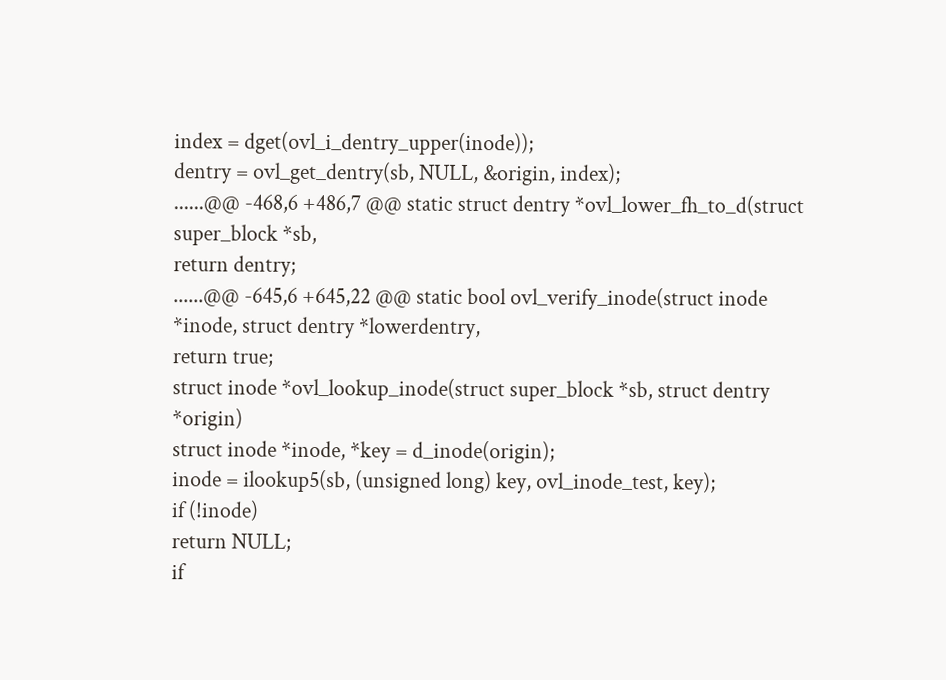index = dget(ovl_i_dentry_upper(inode));
dentry = ovl_get_dentry(sb, NULL, &origin, index);
......@@ -468,6 +486,7 @@ static struct dentry *ovl_lower_fh_to_d(struct super_block *sb,
return dentry;
......@@ -645,6 +645,22 @@ static bool ovl_verify_inode(struct inode *inode, struct dentry *lowerdentry,
return true;
struct inode *ovl_lookup_inode(struct super_block *sb, struct dentry *origin)
struct inode *inode, *key = d_inode(origin);
inode = ilookup5(sb, (unsigned long) key, ovl_inode_test, key);
if (!inode)
return NULL;
if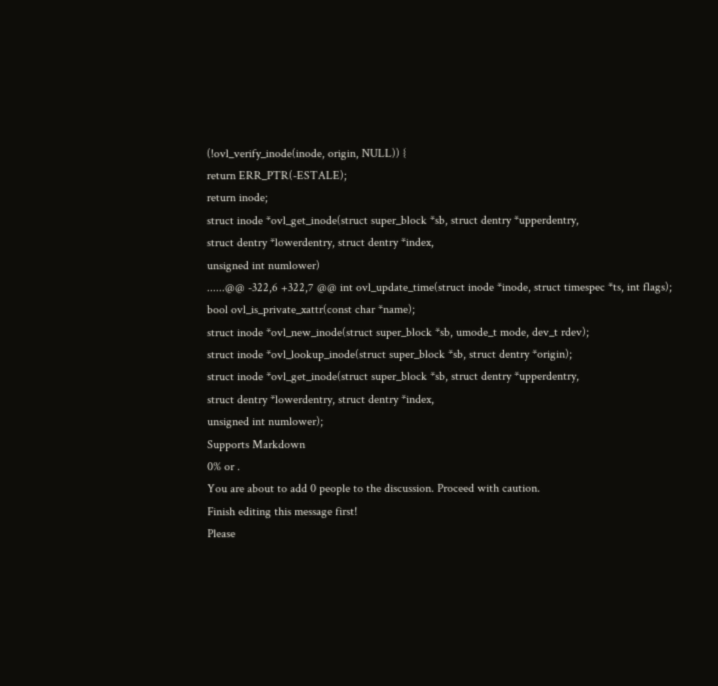(!ovl_verify_inode(inode, origin, NULL)) {
return ERR_PTR(-ESTALE);
return inode;
struct inode *ovl_get_inode(struct super_block *sb, struct dentry *upperdentry,
struct dentry *lowerdentry, struct dentry *index,
unsigned int numlower)
......@@ -322,6 +322,7 @@ int ovl_update_time(struct inode *inode, struct timespec *ts, int flags);
bool ovl_is_private_xattr(const char *name);
struct inode *ovl_new_inode(struct super_block *sb, umode_t mode, dev_t rdev);
struct inode *ovl_lookup_inode(struct super_block *sb, struct dentry *origin);
struct inode *ovl_get_inode(struct super_block *sb, struct dentry *upperdentry,
struct dentry *lowerdentry, struct dentry *index,
unsigned int numlower);
Supports Markdown
0% or .
You are about to add 0 people to the discussion. Proceed with caution.
Finish editing this message first!
Please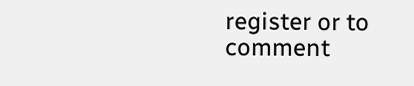register or to comment